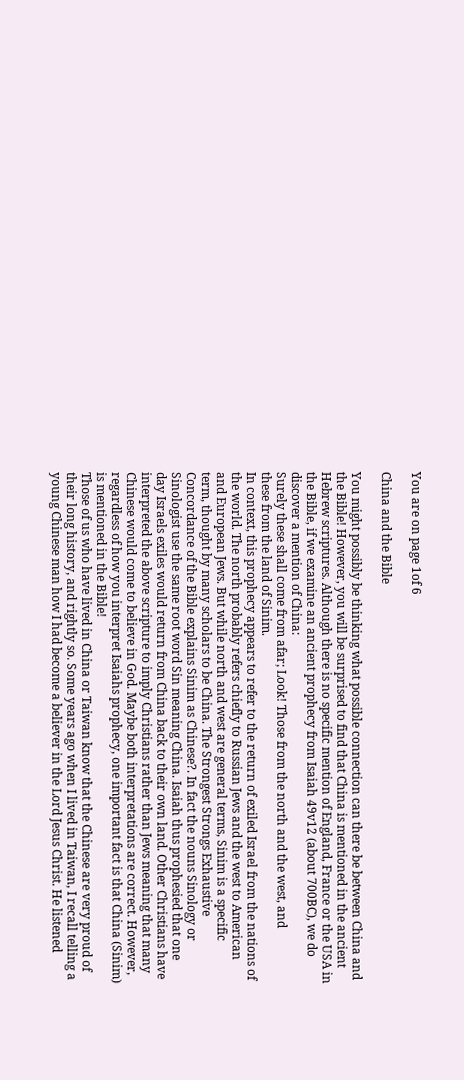You are on page 1of 6

China and the Bible

You might possibly be thinking what possible connection can there be between China and
the Bible! However, you will be surprised to find that China is mentioned in the ancient
Hebrew scriptures. Although there is no specific mention of England, France or the USA in
the Bible, if we examine an ancient prophecy from Isaiah 49v12 (about 700BC), we do
discover a mention of China:
Surely these shall come from afar; Look! Those from the north and the west, and
these from the land of Sinim.
In context, this prophecy appears to refer to the return of exiled Israel from the nations of
the world. The north probably refers chiefly to Russian Jews and the west to American
and European Jews. But while north and west are general terms, Sinim is a specific
term, thought by many scholars to be China. The Strongest Strongs Exhaustive
Concordance of the Bible explains Sinim as Chinese?. In fact the nouns Sinology or
Sinologist use the same root word Sin meaning China. Isaiah thus prophesied that one
day Israels exiles would return from China back to their own land. Other Christians have
interpreted the above scripture to imply Christians rather than Jews meaning that many
Chinese would come to believe in God. Maybe both interpretations are correct. However,
regardless of how you interpret Isaiahs prophecy, one important fact is that China (Sinim)
is mentioned in the Bible!
Those of us who have lived in China or Taiwan know that the Chinese are very proud of
their long history, and rightly so. Some years ago when I lived in Taiwan, I recall telling a
young Chinese man how I had become a believer in the Lord Jesus Christ. He listened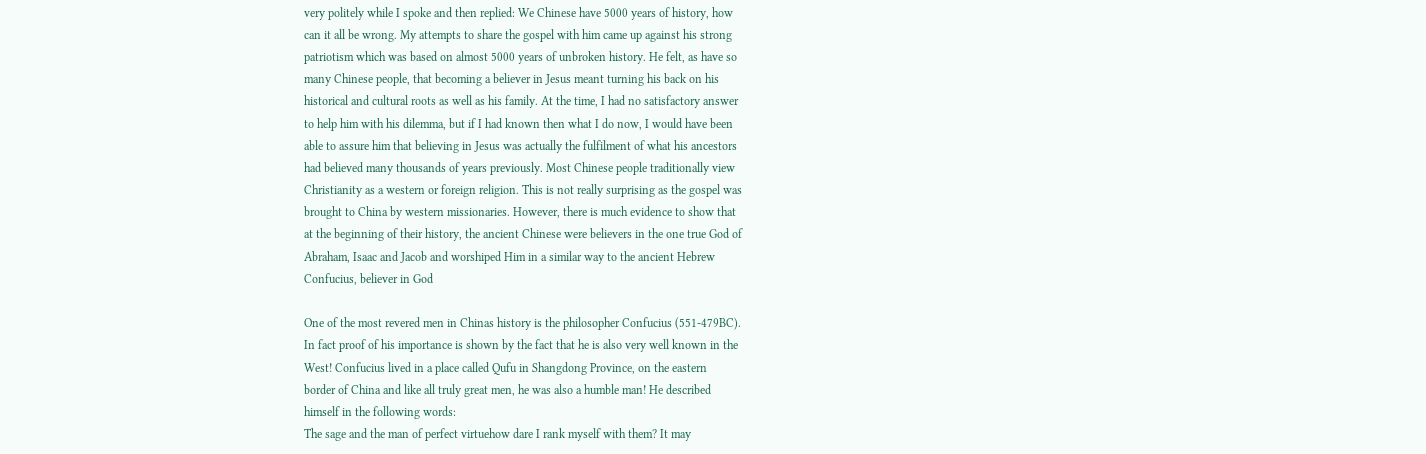very politely while I spoke and then replied: We Chinese have 5000 years of history, how
can it all be wrong. My attempts to share the gospel with him came up against his strong
patriotism which was based on almost 5000 years of unbroken history. He felt, as have so
many Chinese people, that becoming a believer in Jesus meant turning his back on his
historical and cultural roots as well as his family. At the time, I had no satisfactory answer
to help him with his dilemma, but if I had known then what I do now, I would have been
able to assure him that believing in Jesus was actually the fulfilment of what his ancestors
had believed many thousands of years previously. Most Chinese people traditionally view
Christianity as a western or foreign religion. This is not really surprising as the gospel was
brought to China by western missionaries. However, there is much evidence to show that
at the beginning of their history, the ancient Chinese were believers in the one true God of
Abraham, Isaac and Jacob and worshiped Him in a similar way to the ancient Hebrew
Confucius, believer in God

One of the most revered men in Chinas history is the philosopher Confucius (551-479BC).
In fact proof of his importance is shown by the fact that he is also very well known in the
West! Confucius lived in a place called Qufu in Shangdong Province, on the eastern
border of China and like all truly great men, he was also a humble man! He described
himself in the following words:
The sage and the man of perfect virtuehow dare I rank myself with them? It may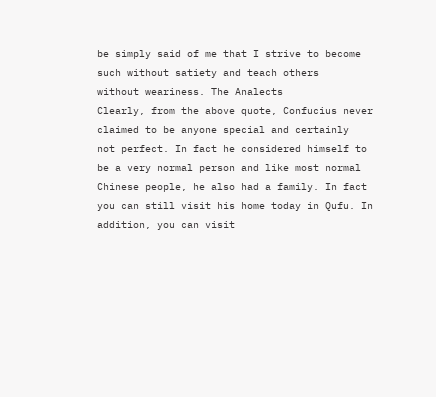be simply said of me that I strive to become such without satiety and teach others
without weariness. The Analects
Clearly, from the above quote, Confucius never claimed to be anyone special and certainly
not perfect. In fact he considered himself to be a very normal person and like most normal
Chinese people, he also had a family. In fact you can still visit his home today in Qufu. In
addition, you can visit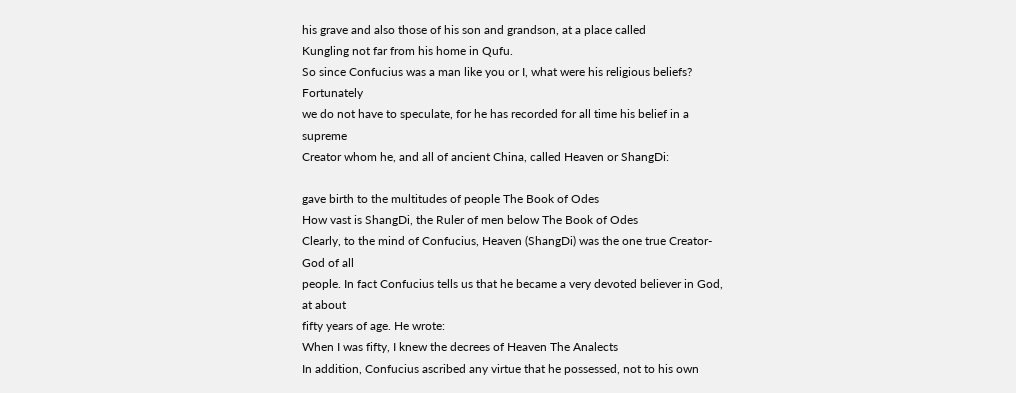his grave and also those of his son and grandson, at a place called
Kungling not far from his home in Qufu.
So since Confucius was a man like you or I, what were his religious beliefs? Fortunately
we do not have to speculate, for he has recorded for all time his belief in a supreme
Creator whom he, and all of ancient China, called Heaven or ShangDi:

gave birth to the multitudes of people The Book of Odes
How vast is ShangDi, the Ruler of men below The Book of Odes
Clearly, to the mind of Confucius, Heaven (ShangDi) was the one true Creator-God of all
people. In fact Confucius tells us that he became a very devoted believer in God, at about
fifty years of age. He wrote:
When I was fifty, I knew the decrees of Heaven The Analects
In addition, Confucius ascribed any virtue that he possessed, not to his own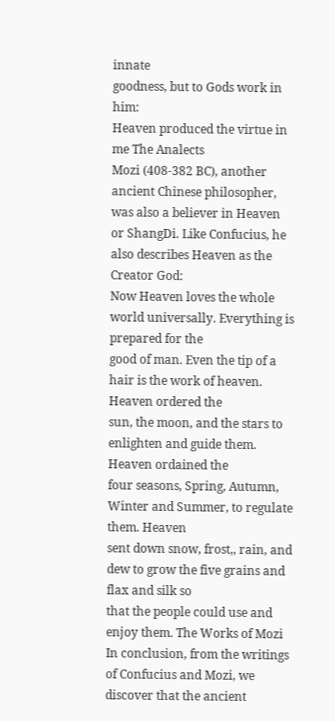innate
goodness, but to Gods work in him:
Heaven produced the virtue in me The Analects
Mozi (408-382 BC), another ancient Chinese philosopher, was also a believer in Heaven
or ShangDi. Like Confucius, he also describes Heaven as the Creator God:
Now Heaven loves the whole world universally. Everything is prepared for the
good of man. Even the tip of a hair is the work of heaven. Heaven ordered the
sun, the moon, and the stars to enlighten and guide them. Heaven ordained the
four seasons, Spring, Autumn, Winter and Summer, to regulate them. Heaven
sent down snow, frost,, rain, and dew to grow the five grains and flax and silk so
that the people could use and enjoy them. The Works of Mozi
In conclusion, from the writings of Confucius and Mozi, we discover that the ancient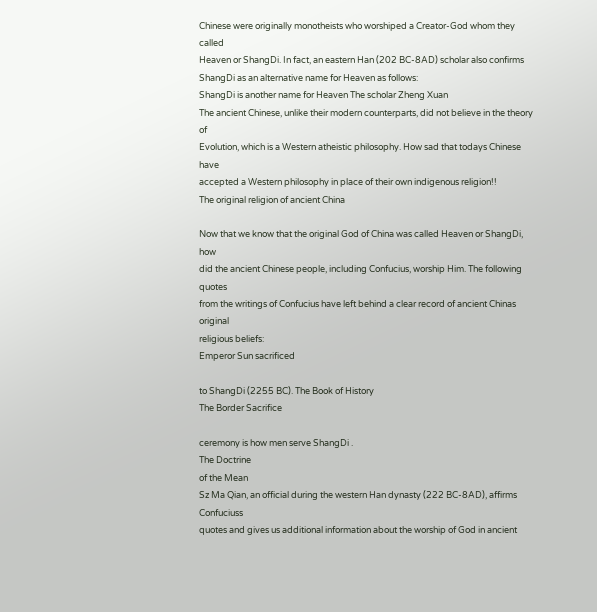Chinese were originally monotheists who worshiped a Creator-God whom they called
Heaven or ShangDi. In fact, an eastern Han (202 BC-8AD) scholar also confirms
ShangDi as an alternative name for Heaven as follows:
ShangDi is another name for Heaven The scholar Zheng Xuan
The ancient Chinese, unlike their modern counterparts, did not believe in the theory of
Evolution, which is a Western atheistic philosophy. How sad that todays Chinese have
accepted a Western philosophy in place of their own indigenous religion!!
The original religion of ancient China

Now that we know that the original God of China was called Heaven or ShangDi, how
did the ancient Chinese people, including Confucius, worship Him. The following quotes
from the writings of Confucius have left behind a clear record of ancient Chinas original
religious beliefs:
Emperor Sun sacrificed

to ShangDi (2255 BC). The Book of History
The Border Sacrifice

ceremony is how men serve ShangDi .
The Doctrine
of the Mean
Sz Ma Qian, an official during the western Han dynasty (222 BC-8AD), affirms Confuciuss
quotes and gives us additional information about the worship of God in ancient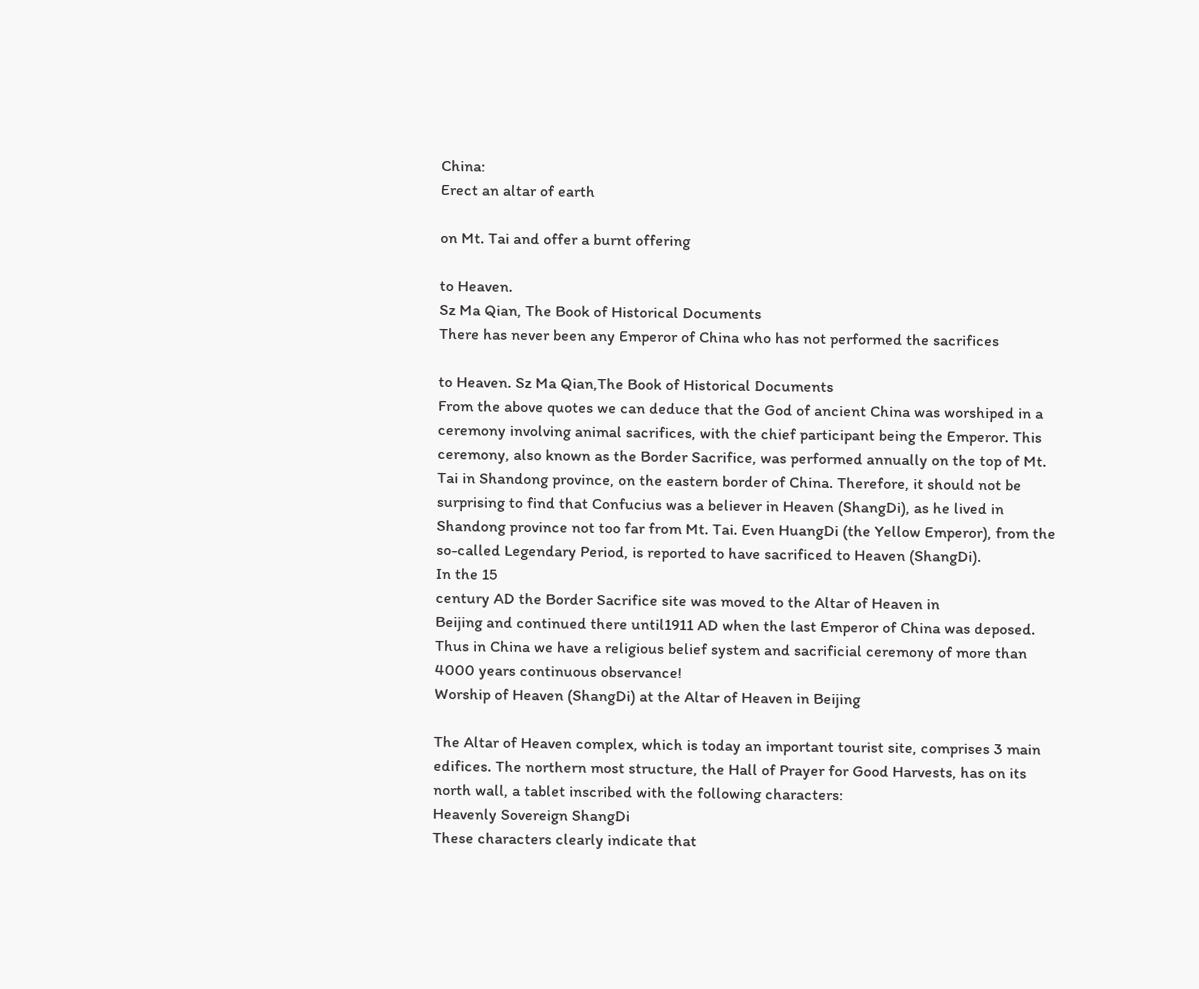China:
Erect an altar of earth

on Mt. Tai and offer a burnt offering

to Heaven.
Sz Ma Qian, The Book of Historical Documents
There has never been any Emperor of China who has not performed the sacrifices

to Heaven. Sz Ma Qian,The Book of Historical Documents
From the above quotes we can deduce that the God of ancient China was worshiped in a
ceremony involving animal sacrifices, with the chief participant being the Emperor. This
ceremony, also known as the Border Sacrifice, was performed annually on the top of Mt.
Tai in Shandong province, on the eastern border of China. Therefore, it should not be
surprising to find that Confucius was a believer in Heaven (ShangDi), as he lived in
Shandong province not too far from Mt. Tai. Even HuangDi (the Yellow Emperor), from the
so-called Legendary Period, is reported to have sacrificed to Heaven (ShangDi).
In the 15
century AD the Border Sacrifice site was moved to the Altar of Heaven in
Beijing and continued there until1911 AD when the last Emperor of China was deposed.
Thus in China we have a religious belief system and sacrificial ceremony of more than
4000 years continuous observance!
Worship of Heaven (ShangDi) at the Altar of Heaven in Beijing

The Altar of Heaven complex, which is today an important tourist site, comprises 3 main
edifices. The northern most structure, the Hall of Prayer for Good Harvests, has on its
north wall, a tablet inscribed with the following characters:
Heavenly Sovereign ShangDi
These characters clearly indicate that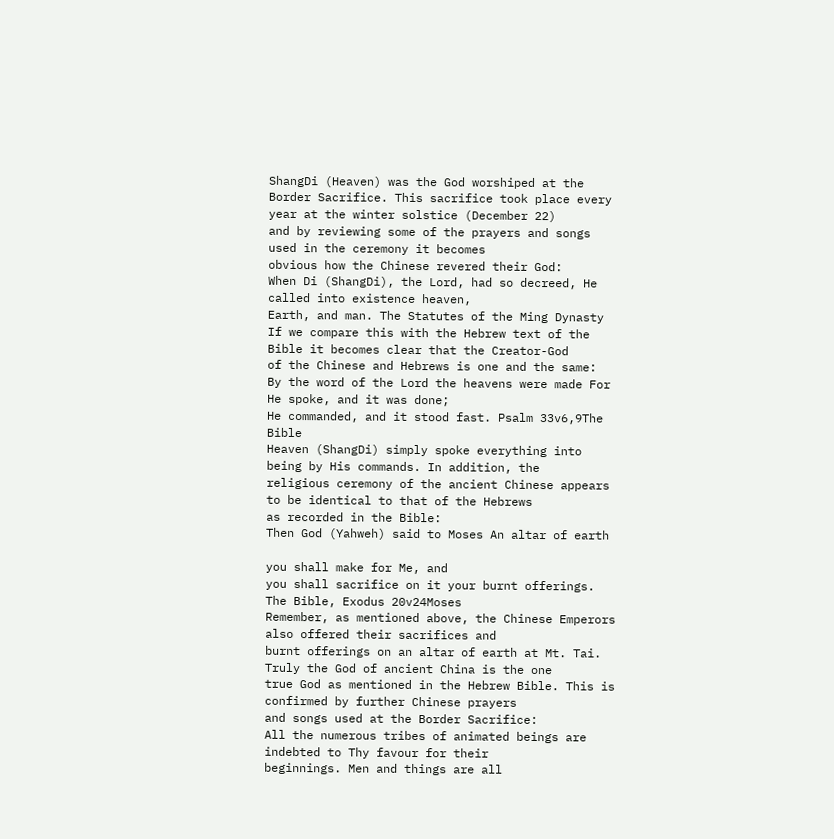ShangDi (Heaven) was the God worshiped at the
Border Sacrifice. This sacrifice took place every year at the winter solstice (December 22)
and by reviewing some of the prayers and songs used in the ceremony it becomes
obvious how the Chinese revered their God:
When Di (ShangDi), the Lord, had so decreed, He called into existence heaven,
Earth, and man. The Statutes of the Ming Dynasty
If we compare this with the Hebrew text of the Bible it becomes clear that the Creator-God
of the Chinese and Hebrews is one and the same:
By the word of the Lord the heavens were made For He spoke, and it was done;
He commanded, and it stood fast. Psalm 33v6,9The Bible
Heaven (ShangDi) simply spoke everything into being by His commands. In addition, the
religious ceremony of the ancient Chinese appears to be identical to that of the Hebrews
as recorded in the Bible:
Then God (Yahweh) said to Moses An altar of earth

you shall make for Me, and
you shall sacrifice on it your burnt offerings.
The Bible, Exodus 20v24Moses
Remember, as mentioned above, the Chinese Emperors also offered their sacrifices and
burnt offerings on an altar of earth at Mt. Tai. Truly the God of ancient China is the one
true God as mentioned in the Hebrew Bible. This is confirmed by further Chinese prayers
and songs used at the Border Sacrifice:
All the numerous tribes of animated beings are indebted to Thy favour for their
beginnings. Men and things are all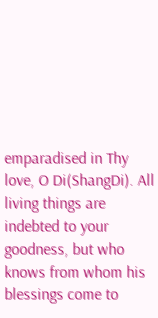emparadised in Thy love, O Di(ShangDi). All
living things are indebted to your goodness, but who knows from whom his
blessings come to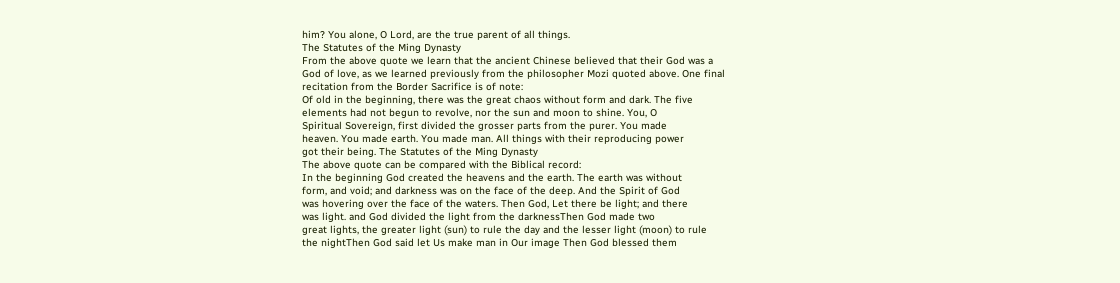him? You alone, O Lord, are the true parent of all things.
The Statutes of the Ming Dynasty
From the above quote we learn that the ancient Chinese believed that their God was a
God of love, as we learned previously from the philosopher Mozi quoted above. One final
recitation from the Border Sacrifice is of note:
Of old in the beginning, there was the great chaos without form and dark. The five
elements had not begun to revolve, nor the sun and moon to shine. You, O
Spiritual Sovereign, first divided the grosser parts from the purer. You made
heaven. You made earth. You made man. All things with their reproducing power
got their being. The Statutes of the Ming Dynasty
The above quote can be compared with the Biblical record:
In the beginning God created the heavens and the earth. The earth was without
form, and void; and darkness was on the face of the deep. And the Spirit of God
was hovering over the face of the waters. Then God, Let there be light; and there
was light. and God divided the light from the darknessThen God made two
great lights, the greater light (sun) to rule the day and the lesser light (moon) to rule
the nightThen God said let Us make man in Our image Then God blessed them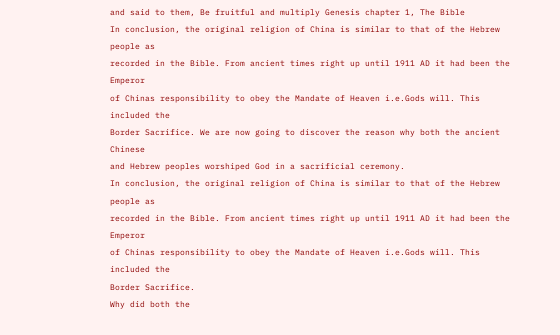and said to them, Be fruitful and multiply Genesis chapter 1, The Bible
In conclusion, the original religion of China is similar to that of the Hebrew people as
recorded in the Bible. From ancient times right up until 1911 AD it had been the Emperor
of Chinas responsibility to obey the Mandate of Heaven i.e.Gods will. This included the
Border Sacrifice. We are now going to discover the reason why both the ancient Chinese
and Hebrew peoples worshiped God in a sacrificial ceremony.
In conclusion, the original religion of China is similar to that of the Hebrew people as
recorded in the Bible. From ancient times right up until 1911 AD it had been the Emperor
of Chinas responsibility to obey the Mandate of Heaven i.e.Gods will. This included the
Border Sacrifice.
Why did both the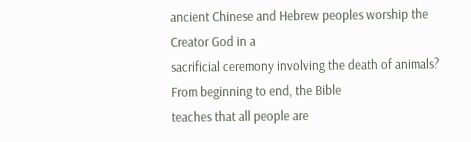ancient Chinese and Hebrew peoples worship the Creator God in a
sacrificial ceremony involving the death of animals? From beginning to end, the Bible
teaches that all people are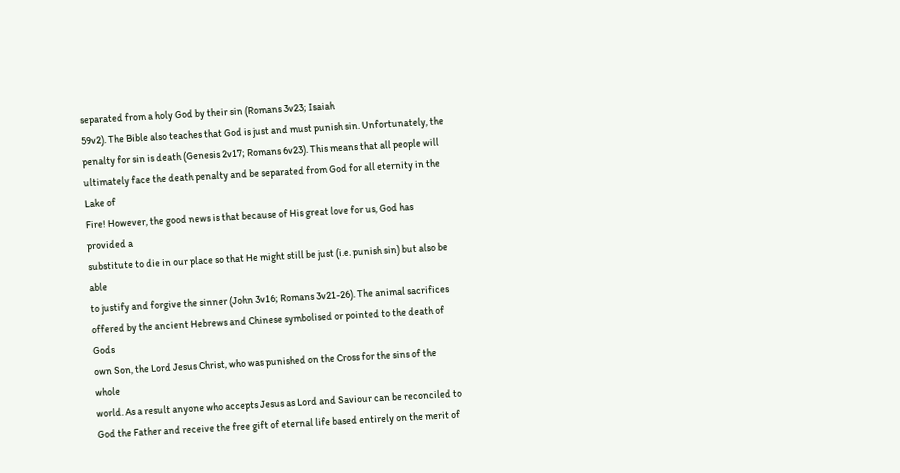separated from a holy God by their sin (Romans 3v23; Isaiah
59v2). The Bible also teaches that God is just and must punish sin. Unfortunately, the
penalty for sin is death (Genesis 2v17; Romans 6v23). This means that all people will
ultimately face the death penalty and be separated from God for all eternity in the Lake of
Fire! However, the good news is that because of His great love for us, God has provided a
substitute to die in our place so that He might still be just (i.e. punish sin) but also be able
to justify and forgive the sinner (John 3v16; Romans 3v21-26). The animal sacrifices
offered by the ancient Hebrews and Chinese symbolised or pointed to the death of Gods
own Son, the Lord Jesus Christ, who was punished on the Cross for the sins of the whole
world. As a result anyone who accepts Jesus as Lord and Saviour can be reconciled to
God the Father and receive the free gift of eternal life based entirely on the merit of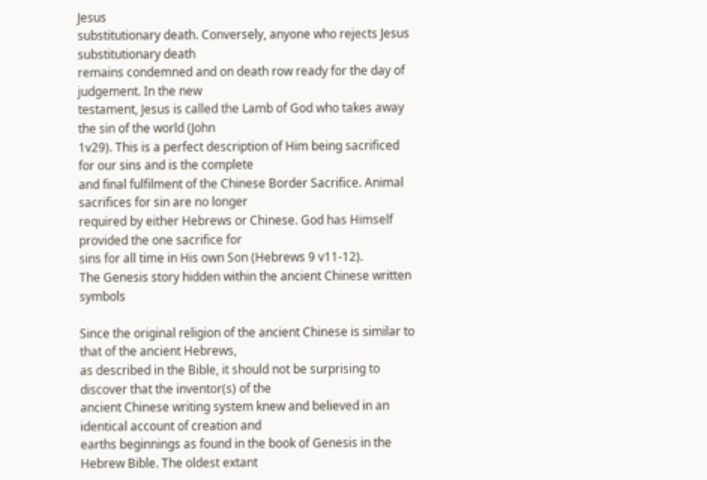Jesus
substitutionary death. Conversely, anyone who rejects Jesus substitutionary death
remains condemned and on death row ready for the day of judgement. In the new
testament, Jesus is called the Lamb of God who takes away the sin of the world (John
1v29). This is a perfect description of Him being sacrificed for our sins and is the complete
and final fulfilment of the Chinese Border Sacrifice. Animal sacrifices for sin are no longer
required by either Hebrews or Chinese. God has Himself provided the one sacrifice for
sins for all time in His own Son (Hebrews 9 v11-12).
The Genesis story hidden within the ancient Chinese written symbols

Since the original religion of the ancient Chinese is similar to that of the ancient Hebrews,
as described in the Bible, it should not be surprising to discover that the inventor(s) of the
ancient Chinese writing system knew and believed in an identical account of creation and
earths beginnings as found in the book of Genesis in the Hebrew Bible. The oldest extant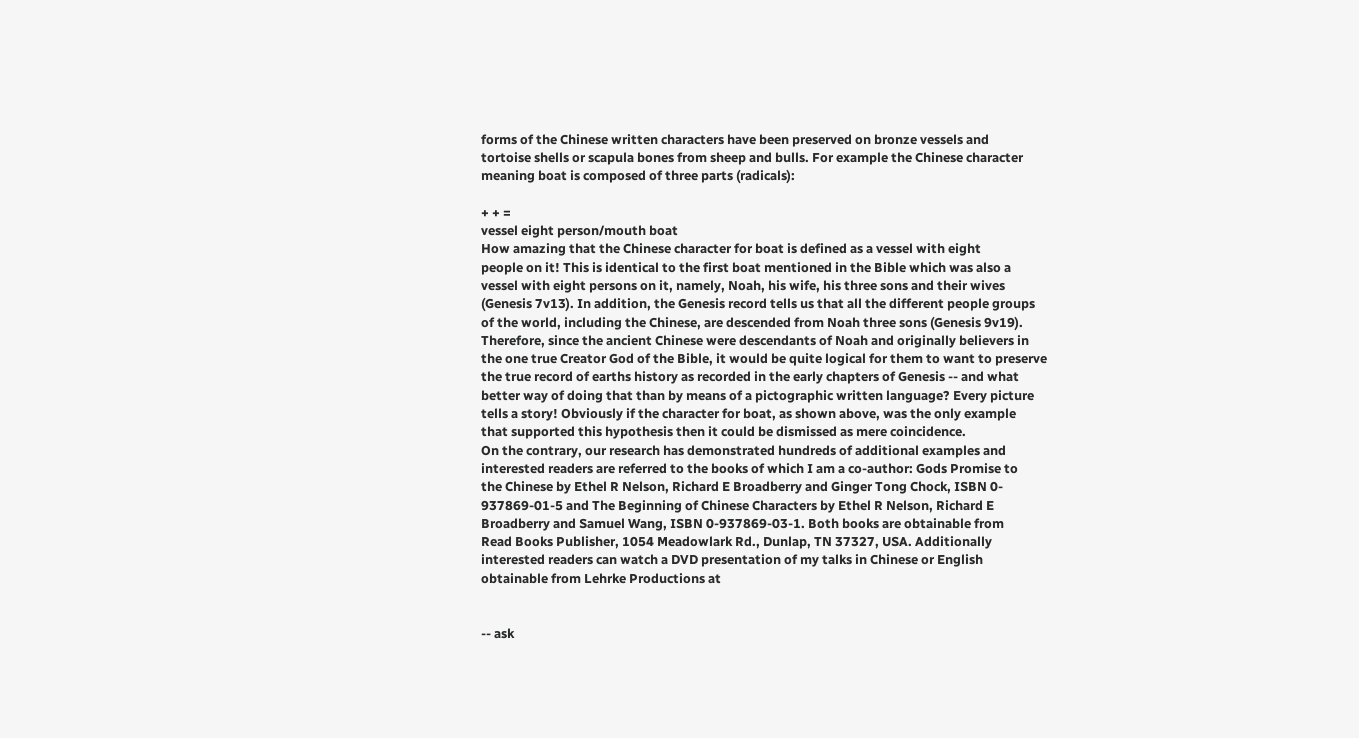forms of the Chinese written characters have been preserved on bronze vessels and
tortoise shells or scapula bones from sheep and bulls. For example the Chinese character
meaning boat is composed of three parts (radicals):

+ + =
vessel eight person/mouth boat
How amazing that the Chinese character for boat is defined as a vessel with eight
people on it! This is identical to the first boat mentioned in the Bible which was also a
vessel with eight persons on it, namely, Noah, his wife, his three sons and their wives
(Genesis 7v13). In addition, the Genesis record tells us that all the different people groups
of the world, including the Chinese, are descended from Noah three sons (Genesis 9v19).
Therefore, since the ancient Chinese were descendants of Noah and originally believers in
the one true Creator God of the Bible, it would be quite logical for them to want to preserve
the true record of earths history as recorded in the early chapters of Genesis -- and what
better way of doing that than by means of a pictographic written language? Every picture
tells a story! Obviously if the character for boat, as shown above, was the only example
that supported this hypothesis then it could be dismissed as mere coincidence.
On the contrary, our research has demonstrated hundreds of additional examples and
interested readers are referred to the books of which I am a co-author: Gods Promise to
the Chinese by Ethel R Nelson, Richard E Broadberry and Ginger Tong Chock, ISBN 0-
937869-01-5 and The Beginning of Chinese Characters by Ethel R Nelson, Richard E
Broadberry and Samuel Wang, ISBN 0-937869-03-1. Both books are obtainable from
Read Books Publisher, 1054 Meadowlark Rd., Dunlap, TN 37327, USA. Additionally
interested readers can watch a DVD presentation of my talks in Chinese or English
obtainable from Lehrke Productions at


-- ask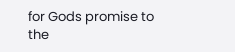for Gods promise to the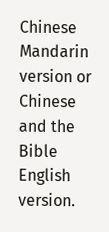Chinese Mandarin version or Chinese and the Bible
English version.